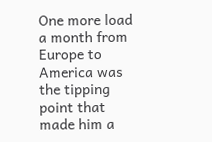One more load a month from Europe to America was the tipping point that made him a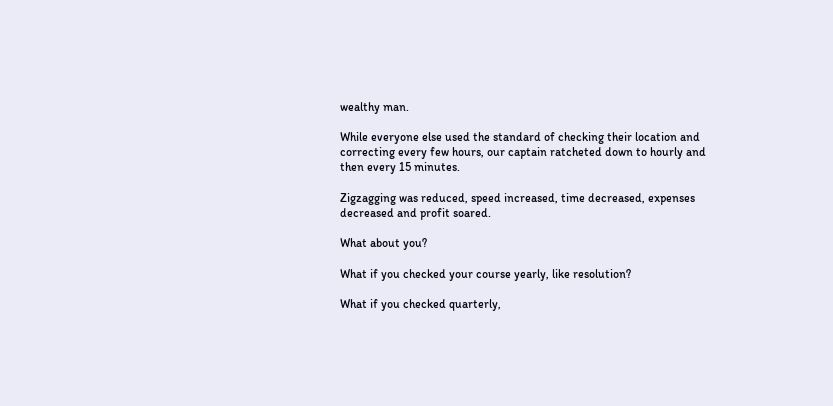wealthy man.

While everyone else used the standard of checking their location and correcting every few hours, our captain ratcheted down to hourly and then every 15 minutes.

Zigzagging was reduced, speed increased, time decreased, expenses decreased and profit soared.

What about you?

What if you checked your course yearly, like resolution?

What if you checked quarterly,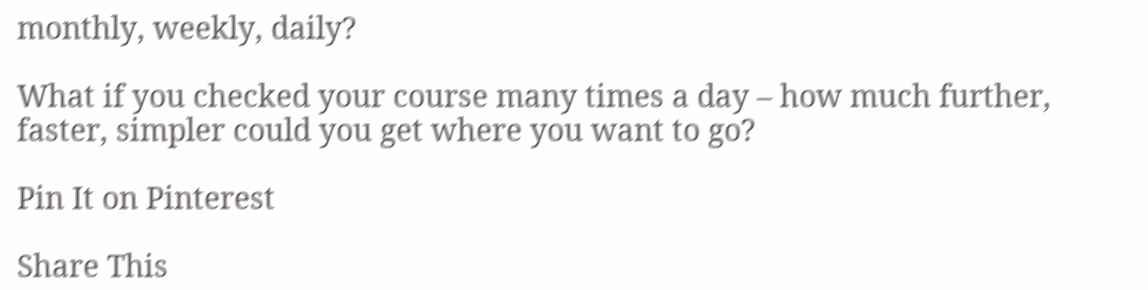monthly, weekly, daily?

What if you checked your course many times a day – how much further, faster, simpler could you get where you want to go?

Pin It on Pinterest

Share This